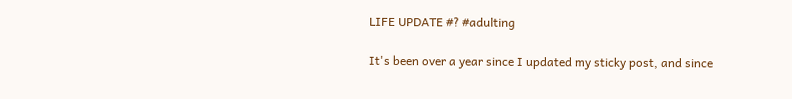LIFE UPDATE #? #adulting

It's been over a year since I updated my sticky post, and since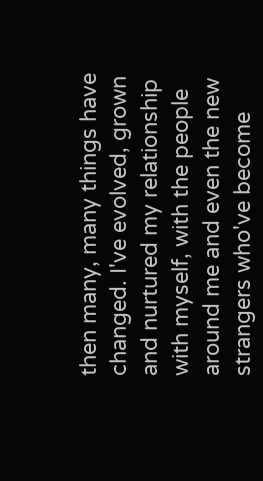then many, many things have changed. I've evolved, grown and nurtured my relationship with myself, with the people around me and even the new strangers who've become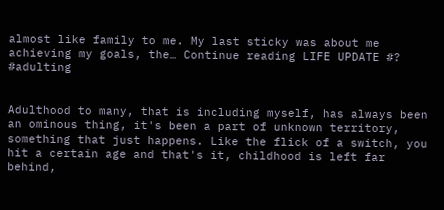almost like family to me. My last sticky was about me achieving my goals, the… Continue reading LIFE UPDATE #? #adulting


Adulthood to many, that is including myself, has always been an ominous thing, it's been a part of unknown territory, something that just happens. Like the flick of a switch, you hit a certain age and that's it, childhood is left far behind,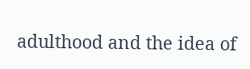adulthood and the idea of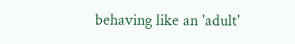behaving like an 'adult'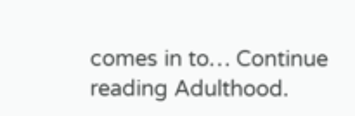comes in to… Continue reading Adulthood.